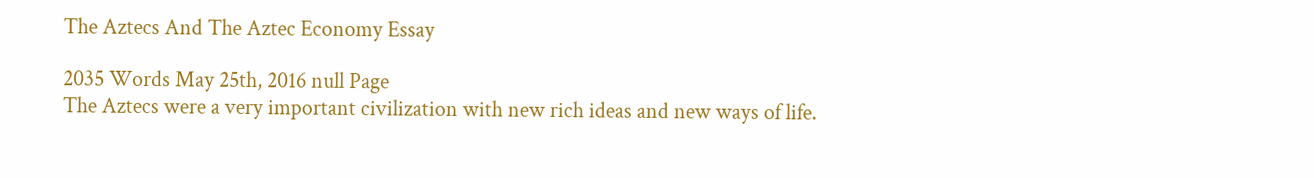The Aztecs And The Aztec Economy Essay

2035 Words May 25th, 2016 null Page
The Aztecs were a very important civilization with new rich ideas and new ways of life.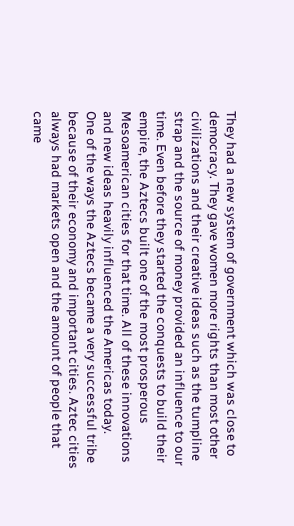They had a new system of government which was close to democracy. They gave women more rights than most other civilizations and their creative ideas such as the tumpline strap and the source of money provided an influence to our time. Even before they started the conquests to build their empire, the Aztecs built one of the most prosperous Mesoamerican cities for that time. All of these innovations and new ideas heavily influenced the Americas today.
One of the ways the Aztecs became a very successful tribe because of their economy and important cities. Aztec cities always had markets open and the amount of people that came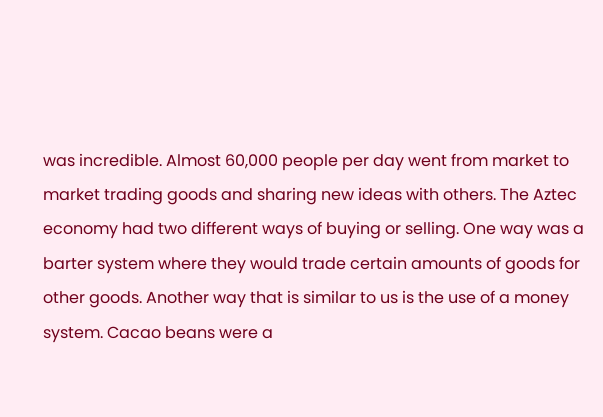was incredible. Almost 60,000 people per day went from market to market trading goods and sharing new ideas with others. The Aztec economy had two different ways of buying or selling. One way was a barter system where they would trade certain amounts of goods for other goods. Another way that is similar to us is the use of a money system. Cacao beans were a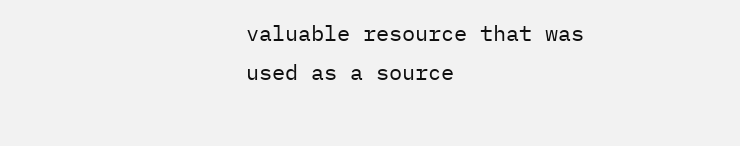valuable resource that was used as a source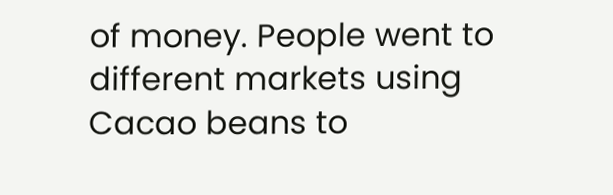of money. People went to different markets using Cacao beans to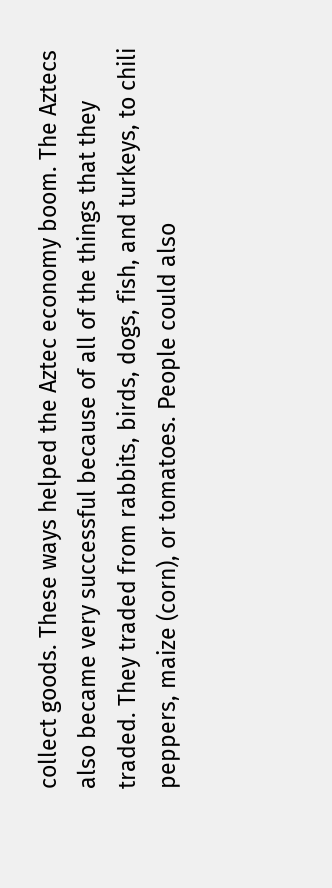collect goods. These ways helped the Aztec economy boom. The Aztecs also became very successful because of all of the things that they traded. They traded from rabbits, birds, dogs, fish, and turkeys, to chili peppers, maize (corn), or tomatoes. People could also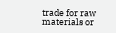trade for raw materials or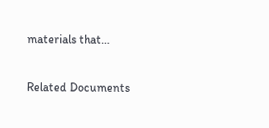materials that…

Related Documents